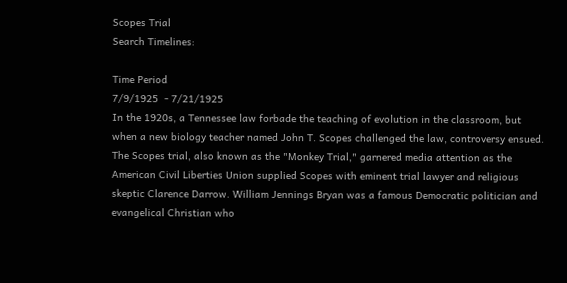Scopes Trial
Search Timelines:

Time Period
7/9/1925  - 7/21/1925
In the 1920s, a Tennessee law forbade the teaching of evolution in the classroom, but when a new biology teacher named John T. Scopes challenged the law, controversy ensued. The Scopes trial, also known as the "Monkey Trial," garnered media attention as the American Civil Liberties Union supplied Scopes with eminent trial lawyer and religious skeptic Clarence Darrow. William Jennings Bryan was a famous Democratic politician and evangelical Christian who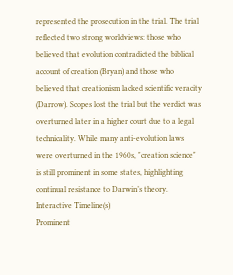represented the prosecution in the trial. The trial reflected two strong worldviews: those who believed that evolution contradicted the biblical account of creation (Bryan) and those who believed that creationism lacked scientific veracity (Darrow). Scopes lost the trial but the verdict was overturned later in a higher court due to a legal technicality. While many anti-evolution laws were overturned in the 1960s, "creation science" is still prominent in some states, highlighting continual resistance to Darwin’s theory.
Interactive Timeline(s)
Prominent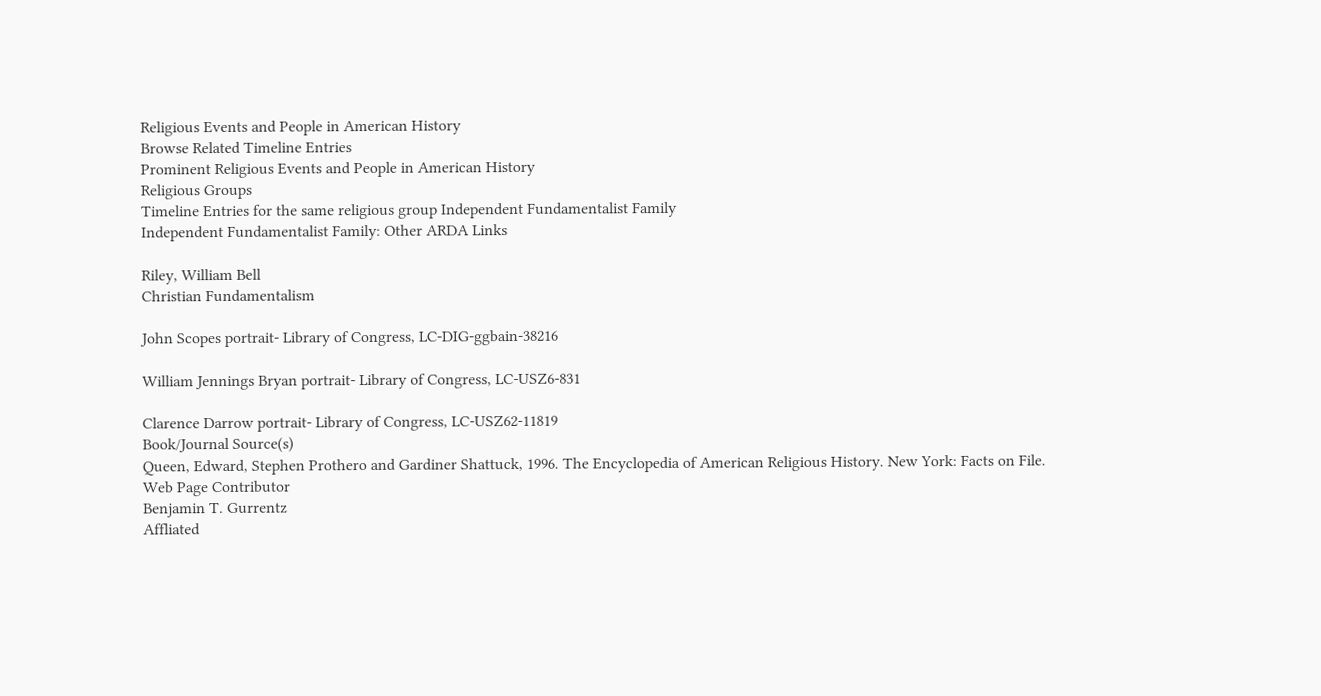Religious Events and People in American History
Browse Related Timeline Entries
Prominent Religious Events and People in American History
Religious Groups
Timeline Entries for the same religious group Independent Fundamentalist Family
Independent Fundamentalist Family: Other ARDA Links

Riley, William Bell
Christian Fundamentalism

John Scopes portrait- Library of Congress, LC-DIG-ggbain-38216

William Jennings Bryan portrait- Library of Congress, LC-USZ6-831

Clarence Darrow portrait- Library of Congress, LC-USZ62-11819
Book/Journal Source(s)
Queen, Edward, Stephen Prothero and Gardiner Shattuck, 1996. The Encyclopedia of American Religious History. New York: Facts on File.
Web Page Contributor
Benjamin T. Gurrentz
Affliated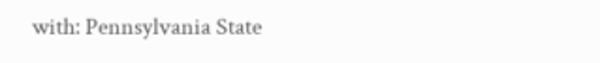with: Pennsylvania State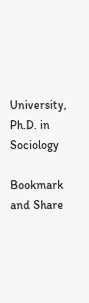University, Ph.D. in Sociology

Bookmark and Share